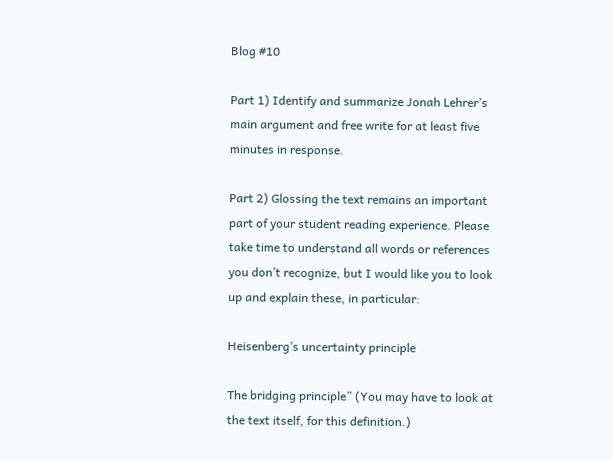Blog #10

Part 1) Identify and summarize Jonah Lehrer’s main argument and free write for at least five minutes in response.

Part 2) Glossing the text remains an important part of your student reading experience. Please take time to understand all words or references you don’t recognize, but I would like you to look up and explain these, in particular:

Heisenberg’s uncertainty principle

The bridging principle” (You may have to look at the text itself, for this definition.)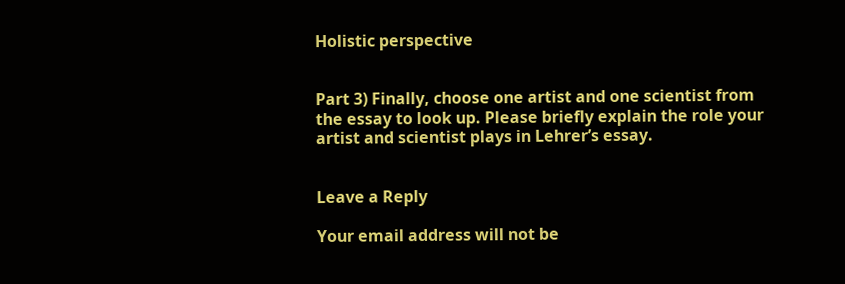Holistic perspective


Part 3) Finally, choose one artist and one scientist from the essay to look up. Please briefly explain the role your artist and scientist plays in Lehrer’s essay.


Leave a Reply

Your email address will not be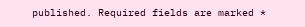published. Required fields are marked *